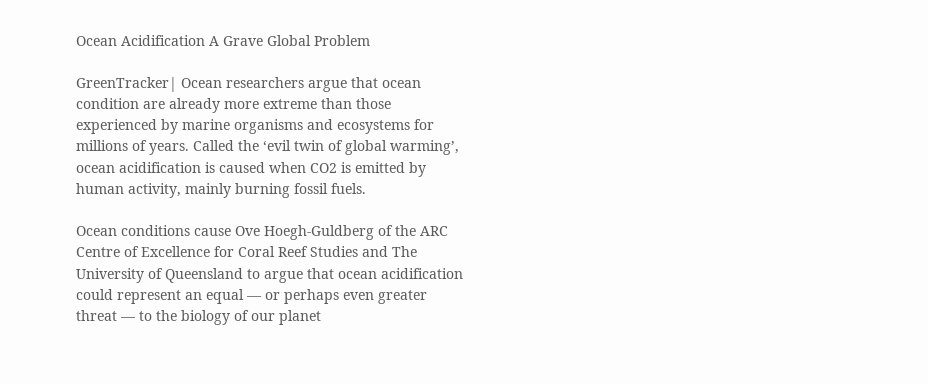Ocean Acidification A Grave Global Problem

GreenTracker| Ocean researchers argue that ocean condition are already more extreme than those experienced by marine organisms and ecosystems for millions of years. Called the ‘evil twin of global warming’, ocean acidification is caused when CO2 is emitted by human activity, mainly burning fossil fuels.

Ocean conditions cause Ove Hoegh-Guldberg of the ARC Centre of Excellence for Coral Reef Studies and The University of Queensland to argue that ocean acidification could represent an equal — or perhaps even greater threat — to the biology of our planet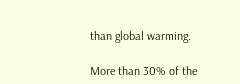than global warming.

More than 30% of the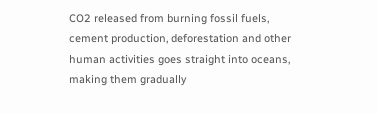CO2 released from burning fossil fuels, cement production, deforestation and other human activities goes straight into oceans, making them gradually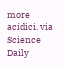more acidici. via Science Daily